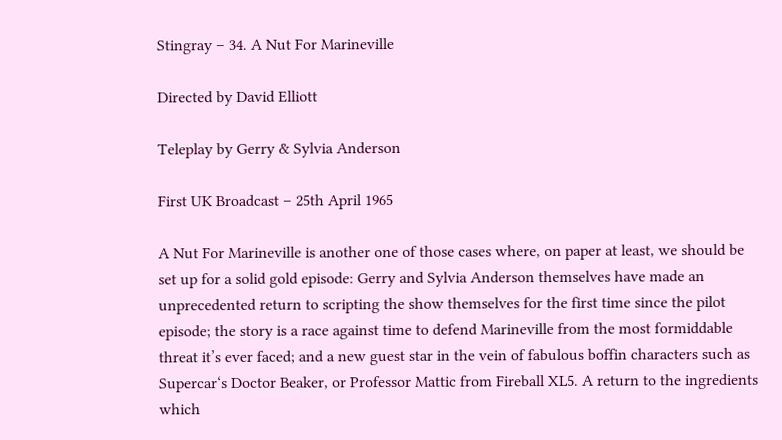Stingray – 34. A Nut For Marineville

Directed by David Elliott

Teleplay by Gerry & Sylvia Anderson

First UK Broadcast – 25th April 1965

A Nut For Marineville is another one of those cases where, on paper at least, we should be set up for a solid gold episode: Gerry and Sylvia Anderson themselves have made an unprecedented return to scripting the show themselves for the first time since the pilot episode; the story is a race against time to defend Marineville from the most formiddable threat it’s ever faced; and a new guest star in the vein of fabulous boffin characters such as Supercar‘s Doctor Beaker, or Professor Mattic from Fireball XL5. A return to the ingredients which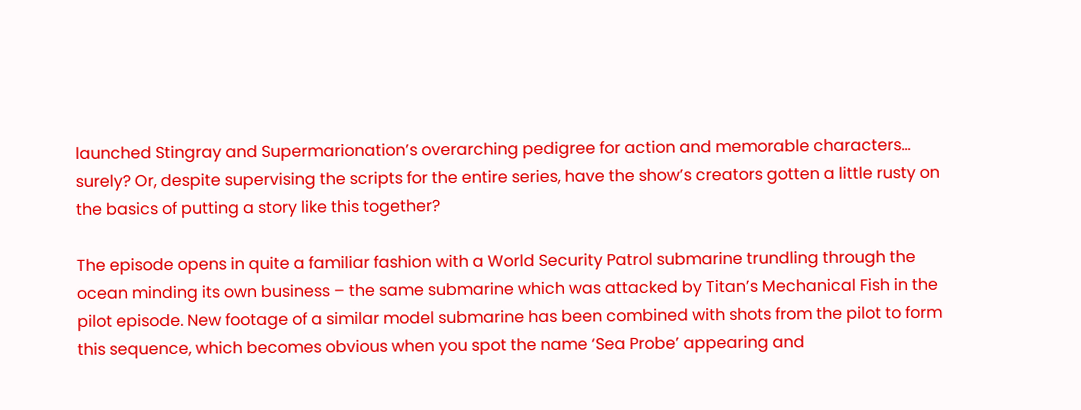launched Stingray and Supermarionation’s overarching pedigree for action and memorable characters… surely? Or, despite supervising the scripts for the entire series, have the show’s creators gotten a little rusty on the basics of putting a story like this together?

The episode opens in quite a familiar fashion with a World Security Patrol submarine trundling through the ocean minding its own business – the same submarine which was attacked by Titan’s Mechanical Fish in the pilot episode. New footage of a similar model submarine has been combined with shots from the pilot to form this sequence, which becomes obvious when you spot the name ‘Sea Probe’ appearing and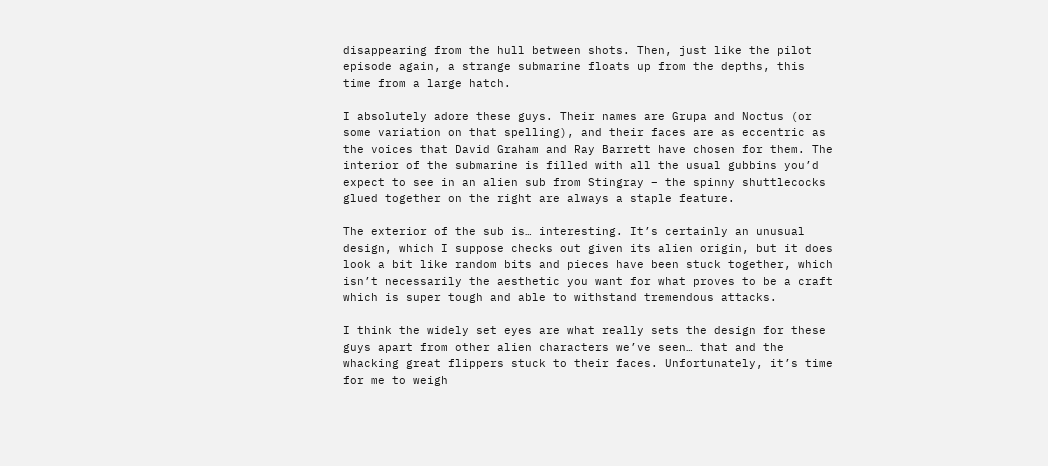disappearing from the hull between shots. Then, just like the pilot episode again, a strange submarine floats up from the depths, this time from a large hatch.

I absolutely adore these guys. Their names are Grupa and Noctus (or some variation on that spelling), and their faces are as eccentric as the voices that David Graham and Ray Barrett have chosen for them. The interior of the submarine is filled with all the usual gubbins you’d expect to see in an alien sub from Stingray – the spinny shuttlecocks glued together on the right are always a staple feature.

The exterior of the sub is… interesting. It’s certainly an unusual design, which I suppose checks out given its alien origin, but it does look a bit like random bits and pieces have been stuck together, which isn’t necessarily the aesthetic you want for what proves to be a craft which is super tough and able to withstand tremendous attacks.

I think the widely set eyes are what really sets the design for these guys apart from other alien characters we’ve seen… that and the whacking great flippers stuck to their faces. Unfortunately, it’s time for me to weigh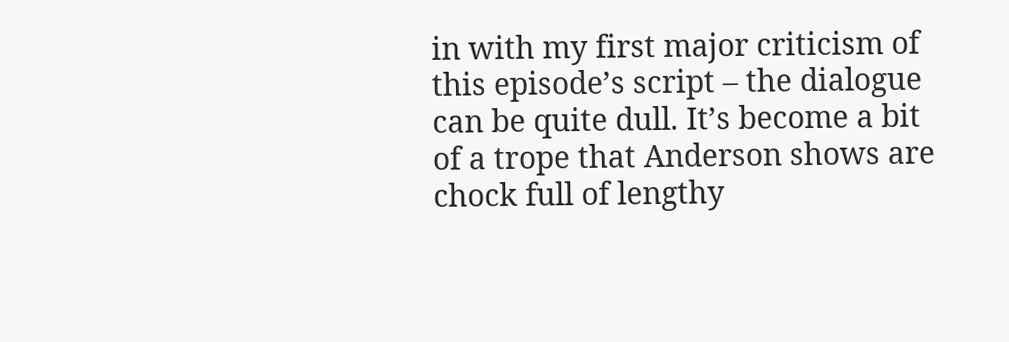in with my first major criticism of this episode’s script – the dialogue can be quite dull. It’s become a bit of a trope that Anderson shows are chock full of lengthy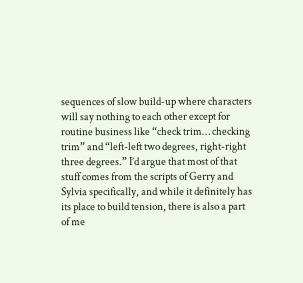sequences of slow build-up where characters will say nothing to each other except for routine business like “check trim… checking trim” and “left-left two degrees, right-right three degrees.” I’d argue that most of that stuff comes from the scripts of Gerry and Sylvia specifically, and while it definitely has its place to build tension, there is also a part of me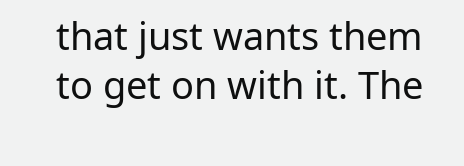that just wants them to get on with it. The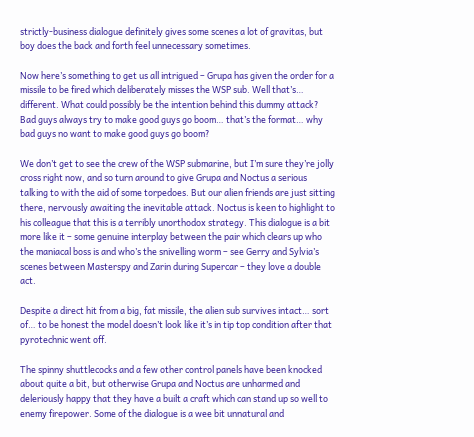strictly-business dialogue definitely gives some scenes a lot of gravitas, but boy does the back and forth feel unnecessary sometimes.

Now here’s something to get us all intrigued – Grupa has given the order for a missile to be fired which deliberately misses the WSP sub. Well that’s… different. What could possibly be the intention behind this dummy attack? Bad guys always try to make good guys go boom… that’s the format… why bad guys no want to make good guys go boom?

We don’t get to see the crew of the WSP submarine, but I’m sure they’re jolly cross right now, and so turn around to give Grupa and Noctus a serious talking to with the aid of some torpedoes. But our alien friends are just sitting there, nervously awaiting the inevitable attack. Noctus is keen to highlight to his colleague that this is a terribly unorthodox strategy. This dialogue is a bit more like it – some genuine interplay between the pair which clears up who the maniacal boss is and who’s the snivelling worm – see Gerry and Sylvia’s scenes between Masterspy and Zarin during Supercar – they love a double act.

Despite a direct hit from a big, fat missile, the alien sub survives intact… sort of… to be honest the model doesn’t look like it’s in tip top condition after that pyrotechnic went off.

The spinny shuttlecocks and a few other control panels have been knocked about quite a bit, but otherwise Grupa and Noctus are unharmed and deleriously happy that they have a built a craft which can stand up so well to enemy firepower. Some of the dialogue is a wee bit unnatural and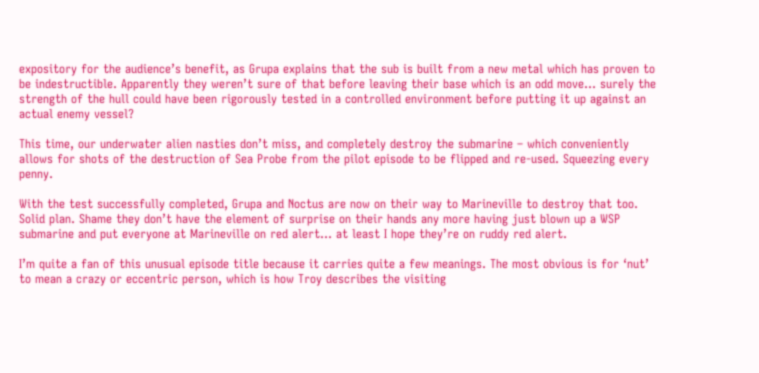expository for the audience’s benefit, as Grupa explains that the sub is built from a new metal which has proven to be indestructible. Apparently they weren’t sure of that before leaving their base which is an odd move… surely the strength of the hull could have been rigorously tested in a controlled environment before putting it up against an actual enemy vessel?

This time, our underwater alien nasties don’t miss, and completely destroy the submarine – which conveniently allows for shots of the destruction of Sea Probe from the pilot episode to be flipped and re-used. Squeezing every penny.

With the test successfully completed, Grupa and Noctus are now on their way to Marineville to destroy that too. Solid plan. Shame they don’t have the element of surprise on their hands any more having just blown up a WSP submarine and put everyone at Marineville on red alert… at least I hope they’re on ruddy red alert.

I’m quite a fan of this unusual episode title because it carries quite a few meanings. The most obvious is for ‘nut’ to mean a crazy or eccentric person, which is how Troy describes the visiting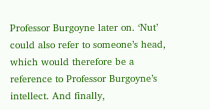Professor Burgoyne later on. ‘Nut’ could also refer to someone’s head, which would therefore be a reference to Professor Burgoyne’s intellect. And finally,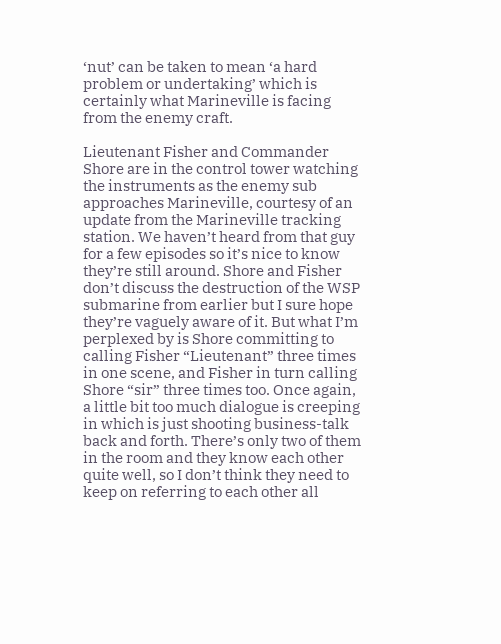‘nut’ can be taken to mean ‘a hard problem or undertaking’ which is certainly what Marineville is facing from the enemy craft.

Lieutenant Fisher and Commander Shore are in the control tower watching the instruments as the enemy sub approaches Marineville, courtesy of an update from the Marineville tracking station. We haven’t heard from that guy for a few episodes so it’s nice to know they’re still around. Shore and Fisher don’t discuss the destruction of the WSP submarine from earlier but I sure hope they’re vaguely aware of it. But what I’m perplexed by is Shore committing to calling Fisher “Lieutenant” three times in one scene, and Fisher in turn calling Shore “sir” three times too. Once again, a little bit too much dialogue is creeping in which is just shooting business-talk back and forth. There’s only two of them in the room and they know each other quite well, so I don’t think they need to keep on referring to each other all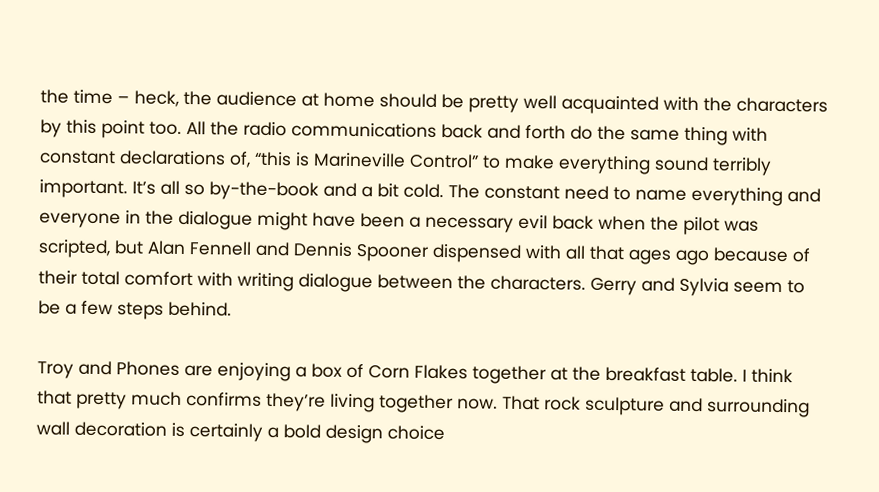the time – heck, the audience at home should be pretty well acquainted with the characters by this point too. All the radio communications back and forth do the same thing with constant declarations of, “this is Marineville Control” to make everything sound terribly important. It’s all so by-the-book and a bit cold. The constant need to name everything and everyone in the dialogue might have been a necessary evil back when the pilot was scripted, but Alan Fennell and Dennis Spooner dispensed with all that ages ago because of their total comfort with writing dialogue between the characters. Gerry and Sylvia seem to be a few steps behind.

Troy and Phones are enjoying a box of Corn Flakes together at the breakfast table. I think that pretty much confirms they’re living together now. That rock sculpture and surrounding wall decoration is certainly a bold design choice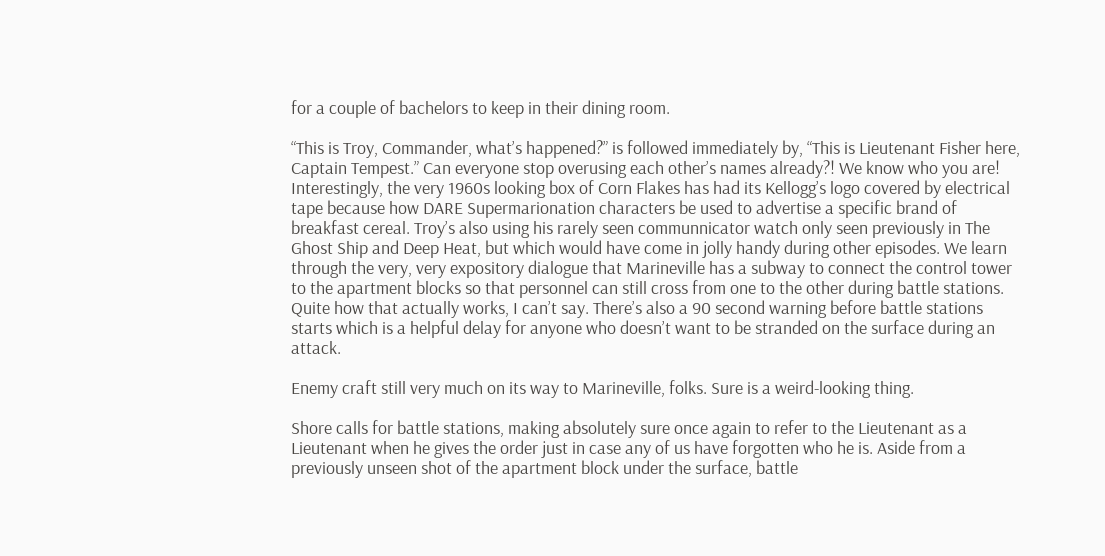for a couple of bachelors to keep in their dining room.

“This is Troy, Commander, what’s happened?” is followed immediately by, “This is Lieutenant Fisher here, Captain Tempest.” Can everyone stop overusing each other’s names already?! We know who you are! Interestingly, the very 1960s looking box of Corn Flakes has had its Kellogg’s logo covered by electrical tape because how DARE Supermarionation characters be used to advertise a specific brand of breakfast cereal. Troy’s also using his rarely seen communnicator watch only seen previously in The Ghost Ship and Deep Heat, but which would have come in jolly handy during other episodes. We learn through the very, very expository dialogue that Marineville has a subway to connect the control tower to the apartment blocks so that personnel can still cross from one to the other during battle stations. Quite how that actually works, I can’t say. There’s also a 90 second warning before battle stations starts which is a helpful delay for anyone who doesn’t want to be stranded on the surface during an attack.

Enemy craft still very much on its way to Marineville, folks. Sure is a weird-looking thing.

Shore calls for battle stations, making absolutely sure once again to refer to the Lieutenant as a Lieutenant when he gives the order just in case any of us have forgotten who he is. Aside from a previously unseen shot of the apartment block under the surface, battle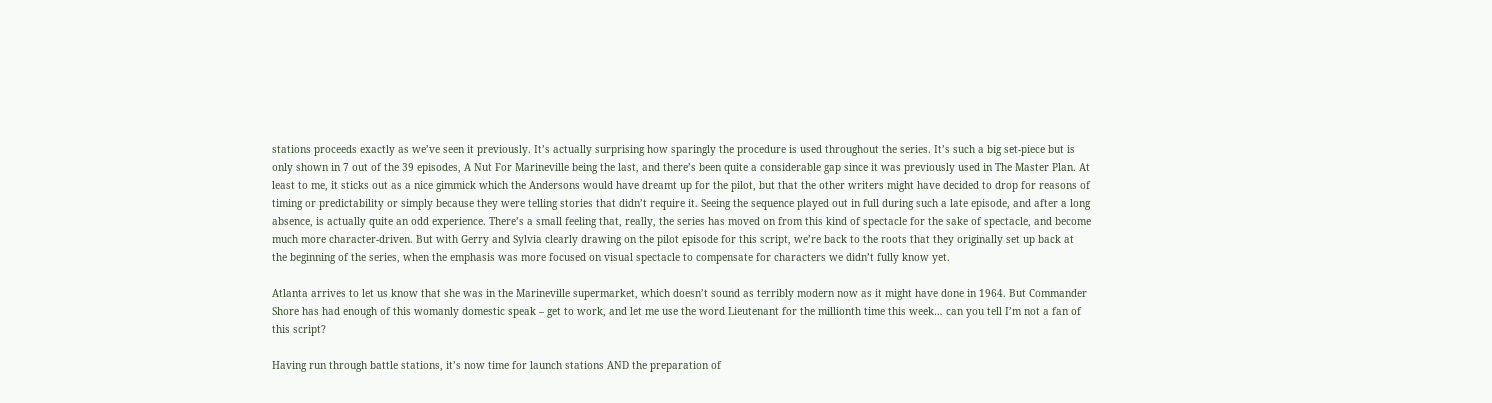stations proceeds exactly as we’ve seen it previously. It’s actually surprising how sparingly the procedure is used throughout the series. It’s such a big set-piece but is only shown in 7 out of the 39 episodes, A Nut For Marineville being the last, and there’s been quite a considerable gap since it was previously used in The Master Plan. At least to me, it sticks out as a nice gimmick which the Andersons would have dreamt up for the pilot, but that the other writers might have decided to drop for reasons of timing or predictability or simply because they were telling stories that didn’t require it. Seeing the sequence played out in full during such a late episode, and after a long absence, is actually quite an odd experience. There’s a small feeling that, really, the series has moved on from this kind of spectacle for the sake of spectacle, and become much more character-driven. But with Gerry and Sylvia clearly drawing on the pilot episode for this script, we’re back to the roots that they originally set up back at the beginning of the series, when the emphasis was more focused on visual spectacle to compensate for characters we didn’t fully know yet.

Atlanta arrives to let us know that she was in the Marineville supermarket, which doesn’t sound as terribly modern now as it might have done in 1964. But Commander Shore has had enough of this womanly domestic speak – get to work, and let me use the word Lieutenant for the millionth time this week… can you tell I’m not a fan of this script?

Having run through battle stations, it’s now time for launch stations AND the preparation of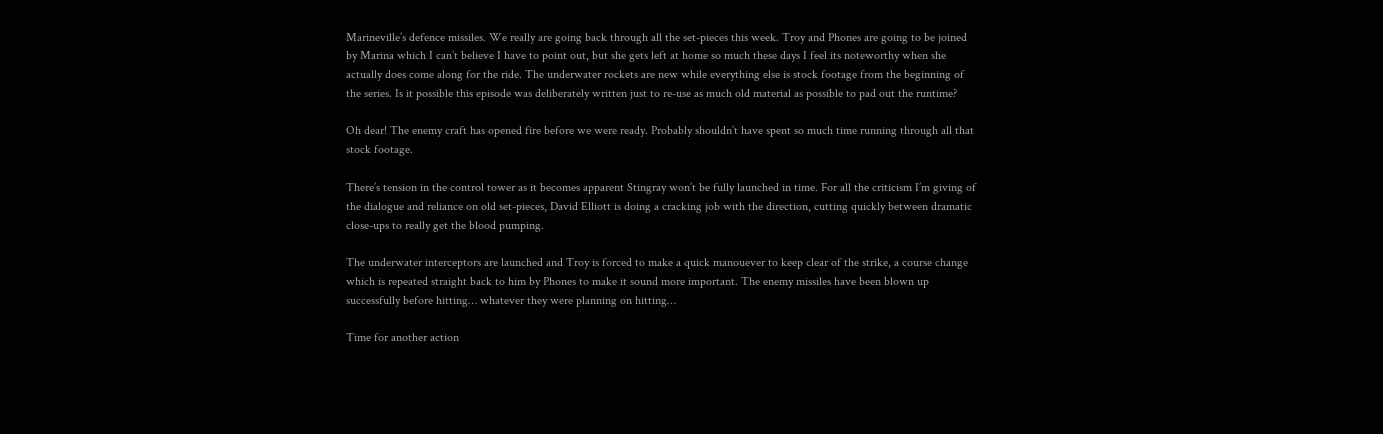Marineville’s defence missiles. We really are going back through all the set-pieces this week. Troy and Phones are going to be joined by Marina which I can’t believe I have to point out, but she gets left at home so much these days I feel its noteworthy when she actually does come along for the ride. The underwater rockets are new while everything else is stock footage from the beginning of the series. Is it possible this episode was deliberately written just to re-use as much old material as possible to pad out the runtime?

Oh dear! The enemy craft has opened fire before we were ready. Probably shouldn’t have spent so much time running through all that stock footage.

There’s tension in the control tower as it becomes apparent Stingray won’t be fully launched in time. For all the criticism I’m giving of the dialogue and reliance on old set-pieces, David Elliott is doing a cracking job with the direction, cutting quickly between dramatic close-ups to really get the blood pumping.

The underwater interceptors are launched and Troy is forced to make a quick manouever to keep clear of the strike, a course change which is repeated straight back to him by Phones to make it sound more important. The enemy missiles have been blown up successfully before hitting… whatever they were planning on hitting…

Time for another action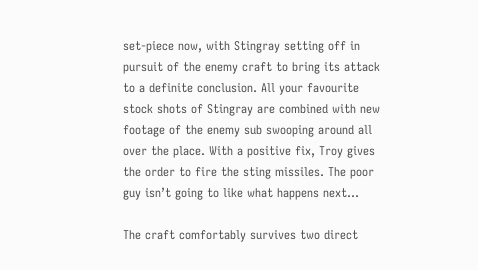set-piece now, with Stingray setting off in pursuit of the enemy craft to bring its attack to a definite conclusion. All your favourite stock shots of Stingray are combined with new footage of the enemy sub swooping around all over the place. With a positive fix, Troy gives the order to fire the sting missiles. The poor guy isn’t going to like what happens next…

The craft comfortably survives two direct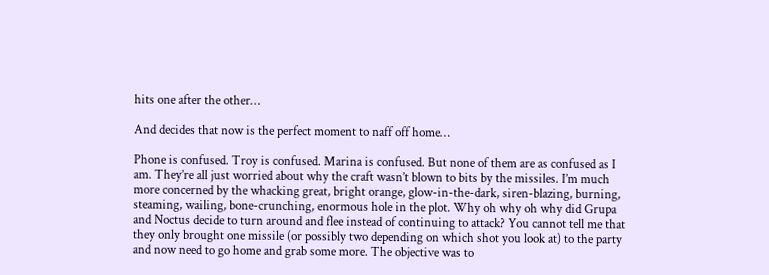hits one after the other…

And decides that now is the perfect moment to naff off home…

Phone is confused. Troy is confused. Marina is confused. But none of them are as confused as I am. They’re all just worried about why the craft wasn’t blown to bits by the missiles. I’m much more concerned by the whacking great, bright orange, glow-in-the-dark, siren-blazing, burning, steaming, wailing, bone-crunching, enormous hole in the plot. Why oh why oh why did Grupa and Noctus decide to turn around and flee instead of continuing to attack? You cannot tell me that they only brought one missile (or possibly two depending on which shot you look at) to the party and now need to go home and grab some more. The objective was to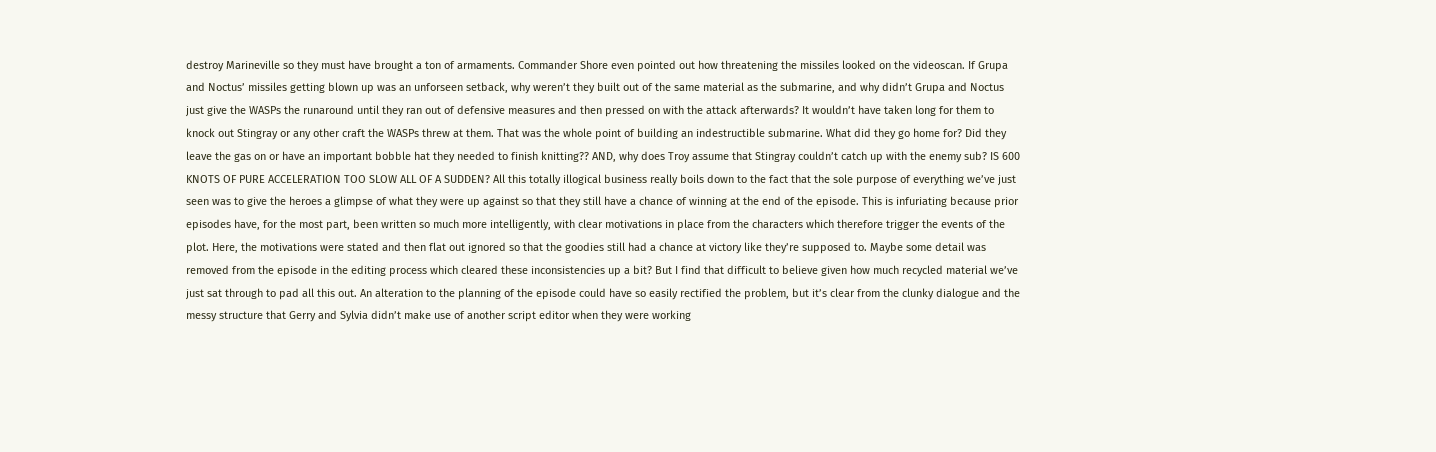destroy Marineville so they must have brought a ton of armaments. Commander Shore even pointed out how threatening the missiles looked on the videoscan. If Grupa and Noctus’ missiles getting blown up was an unforseen setback, why weren’t they built out of the same material as the submarine, and why didn’t Grupa and Noctus just give the WASPs the runaround until they ran out of defensive measures and then pressed on with the attack afterwards? It wouldn’t have taken long for them to knock out Stingray or any other craft the WASPs threw at them. That was the whole point of building an indestructible submarine. What did they go home for? Did they leave the gas on or have an important bobble hat they needed to finish knitting?? AND, why does Troy assume that Stingray couldn’t catch up with the enemy sub? IS 600 KNOTS OF PURE ACCELERATION TOO SLOW ALL OF A SUDDEN? All this totally illogical business really boils down to the fact that the sole purpose of everything we’ve just seen was to give the heroes a glimpse of what they were up against so that they still have a chance of winning at the end of the episode. This is infuriating because prior episodes have, for the most part, been written so much more intelligently, with clear motivations in place from the characters which therefore trigger the events of the plot. Here, the motivations were stated and then flat out ignored so that the goodies still had a chance at victory like they’re supposed to. Maybe some detail was removed from the episode in the editing process which cleared these inconsistencies up a bit? But I find that difficult to believe given how much recycled material we’ve just sat through to pad all this out. An alteration to the planning of the episode could have so easily rectified the problem, but it’s clear from the clunky dialogue and the messy structure that Gerry and Sylvia didn’t make use of another script editor when they were working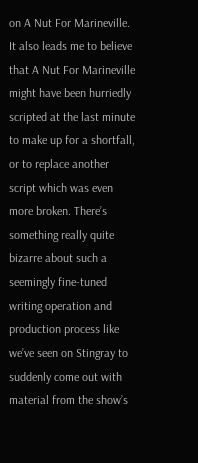on A Nut For Marineville. It also leads me to believe that A Nut For Marineville might have been hurriedly scripted at the last minute to make up for a shortfall, or to replace another script which was even more broken. There’s something really quite bizarre about such a seemingly fine-tuned writing operation and production process like we’ve seen on Stingray to suddenly come out with material from the show’s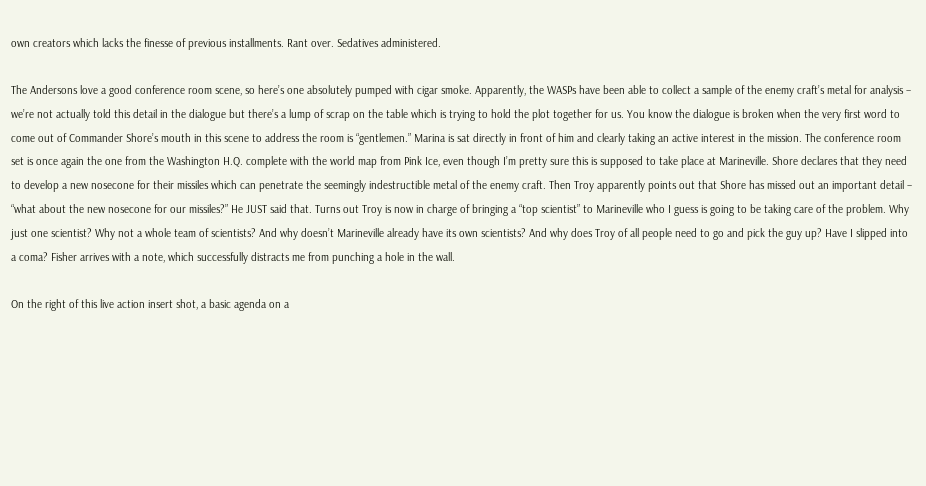own creators which lacks the finesse of previous installments. Rant over. Sedatives administered.

The Andersons love a good conference room scene, so here’s one absolutely pumped with cigar smoke. Apparently, the WASPs have been able to collect a sample of the enemy craft’s metal for analysis – we’re not actually told this detail in the dialogue but there’s a lump of scrap on the table which is trying to hold the plot together for us. You know the dialogue is broken when the very first word to come out of Commander Shore’s mouth in this scene to address the room is “gentlemen.” Marina is sat directly in front of him and clearly taking an active interest in the mission. The conference room set is once again the one from the Washington H.Q. complete with the world map from Pink Ice, even though I’m pretty sure this is supposed to take place at Marineville. Shore declares that they need to develop a new nosecone for their missiles which can penetrate the seemingly indestructible metal of the enemy craft. Then Troy apparently points out that Shore has missed out an important detail – “what about the new nosecone for our missiles?” He JUST said that. Turns out Troy is now in charge of bringing a “top scientist” to Marineville who I guess is going to be taking care of the problem. Why just one scientist? Why not a whole team of scientists? And why doesn’t Marineville already have its own scientists? And why does Troy of all people need to go and pick the guy up? Have I slipped into a coma? Fisher arrives with a note, which successfully distracts me from punching a hole in the wall.

On the right of this live action insert shot, a basic agenda on a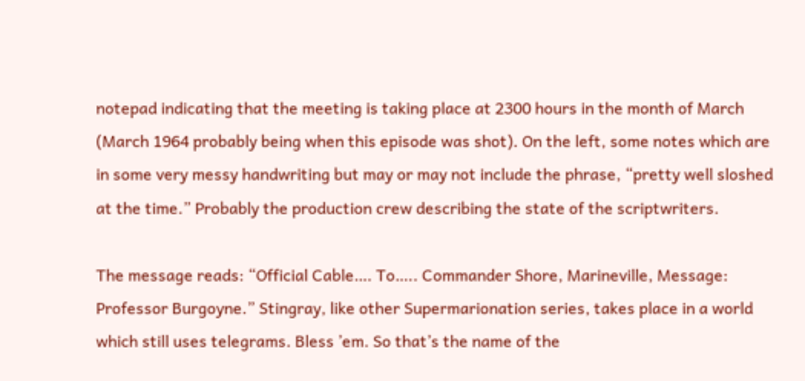notepad indicating that the meeting is taking place at 2300 hours in the month of March (March 1964 probably being when this episode was shot). On the left, some notes which are in some very messy handwriting but may or may not include the phrase, “pretty well sloshed at the time.” Probably the production crew describing the state of the scriptwriters.

The message reads: “Official Cable…. To….. Commander Shore, Marineville, Message: Professor Burgoyne.” Stingray, like other Supermarionation series, takes place in a world which still uses telegrams. Bless ’em. So that’s the name of the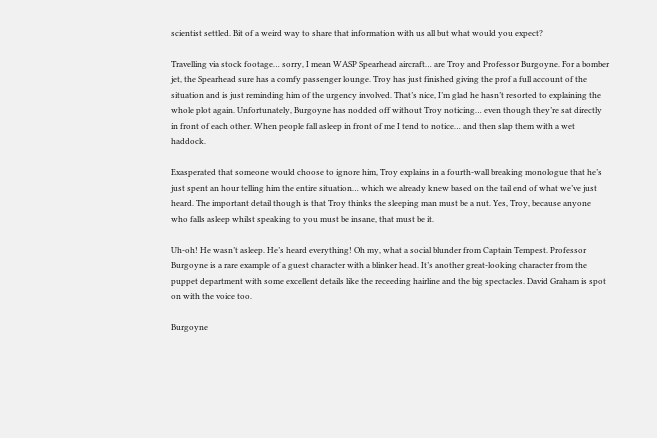scientist settled. Bit of a weird way to share that information with us all but what would you expect?

Travelling via stock footage… sorry, I mean WASP Spearhead aircraft… are Troy and Professor Burgoyne. For a bomber jet, the Spearhead sure has a comfy passenger lounge. Troy has just finished giving the prof a full account of the situation and is just reminding him of the urgency involved. That’s nice, I’m glad he hasn’t resorted to explaining the whole plot again. Unfortunately, Burgoyne has nodded off without Troy noticing… even though they’re sat directly in front of each other. When people fall asleep in front of me I tend to notice… and then slap them with a wet haddock.

Exasperated that someone would choose to ignore him, Troy explains in a fourth-wall breaking monologue that he’s just spent an hour telling him the entire situation… which we already knew based on the tail end of what we’ve just heard. The important detail though is that Troy thinks the sleeping man must be a nut. Yes, Troy, because anyone who falls asleep whilst speaking to you must be insane, that must be it.

Uh-oh! He wasn’t asleep. He’s heard everything! Oh my, what a social blunder from Captain Tempest. Professor Burgoyne is a rare example of a guest character with a blinker head. It’s another great-looking character from the puppet department with some excellent details like the receeding hairline and the big spectacles. David Graham is spot on with the voice too.

Burgoyne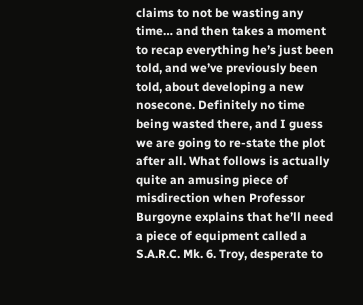claims to not be wasting any time… and then takes a moment to recap everything he’s just been told, and we’ve previously been told, about developing a new nosecone. Definitely no time being wasted there, and I guess we are going to re-state the plot after all. What follows is actually quite an amusing piece of misdirection when Professor Burgoyne explains that he’ll need a piece of equipment called a S.A.R.C. Mk. 6. Troy, desperate to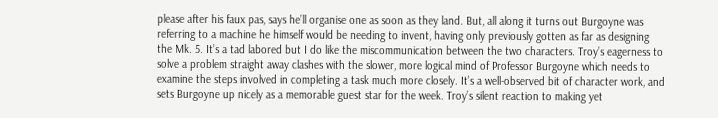please after his faux pas, says he’ll organise one as soon as they land. But, all along it turns out Burgoyne was referring to a machine he himself would be needing to invent, having only previously gotten as far as designing the Mk. 5. It’s a tad labored but I do like the miscommunication between the two characters. Troy’s eagerness to solve a problem straight away clashes with the slower, more logical mind of Professor Burgoyne which needs to examine the steps involved in completing a task much more closely. It’s a well-observed bit of character work, and sets Burgoyne up nicely as a memorable guest star for the week. Troy’s silent reaction to making yet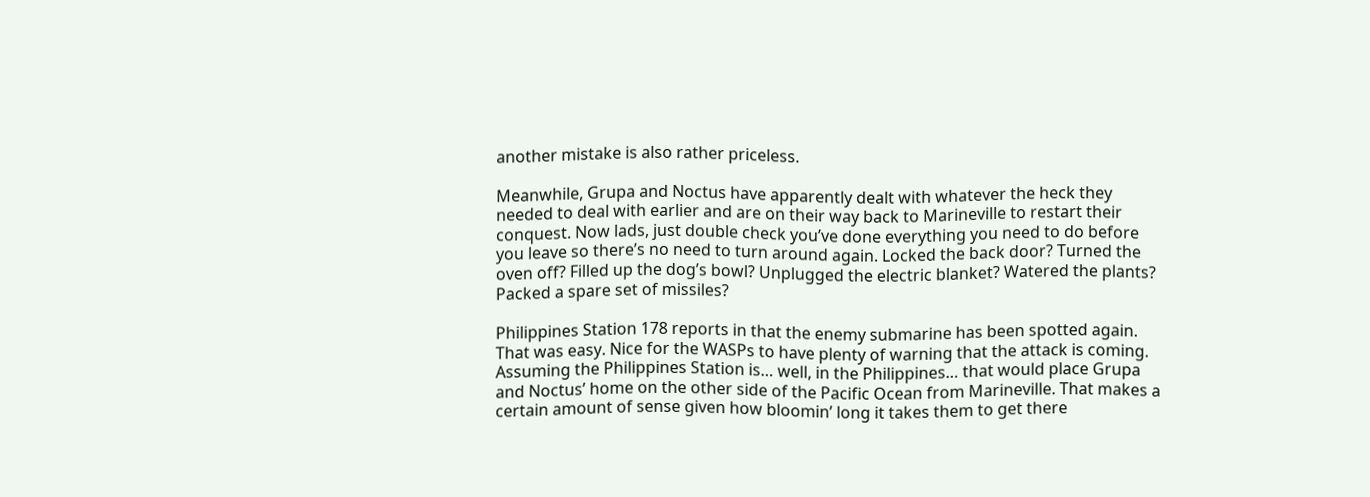another mistake is also rather priceless.

Meanwhile, Grupa and Noctus have apparently dealt with whatever the heck they needed to deal with earlier and are on their way back to Marineville to restart their conquest. Now lads, just double check you’ve done everything you need to do before you leave so there’s no need to turn around again. Locked the back door? Turned the oven off? Filled up the dog’s bowl? Unplugged the electric blanket? Watered the plants? Packed a spare set of missiles?

Philippines Station 178 reports in that the enemy submarine has been spotted again. That was easy. Nice for the WASPs to have plenty of warning that the attack is coming. Assuming the Philippines Station is… well, in the Philippines… that would place Grupa and Noctus’ home on the other side of the Pacific Ocean from Marineville. That makes a certain amount of sense given how bloomin’ long it takes them to get there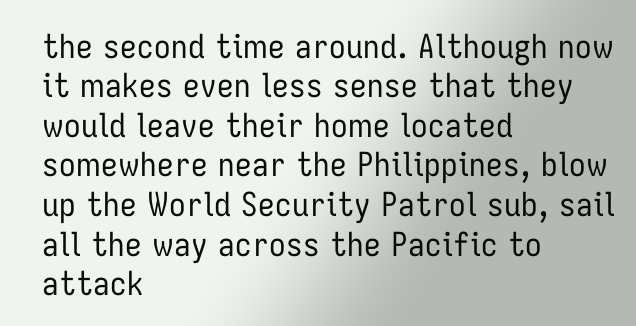the second time around. Although now it makes even less sense that they would leave their home located somewhere near the Philippines, blow up the World Security Patrol sub, sail all the way across the Pacific to attack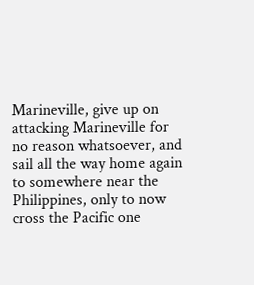Marineville, give up on attacking Marineville for no reason whatsoever, and sail all the way home again to somewhere near the Philippines, only to now cross the Pacific one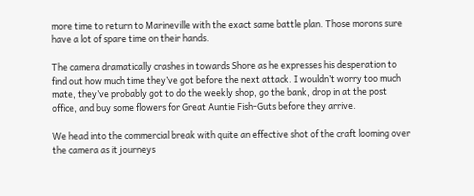more time to return to Marineville with the exact same battle plan. Those morons sure have a lot of spare time on their hands.

The camera dramatically crashes in towards Shore as he expresses his desperation to find out how much time they’ve got before the next attack. I wouldn’t worry too much mate, they’ve probably got to do the weekly shop, go the bank, drop in at the post office, and buy some flowers for Great Auntie Fish-Guts before they arrive.

We head into the commercial break with quite an effective shot of the craft looming over the camera as it journeys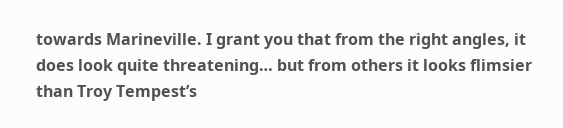towards Marineville. I grant you that from the right angles, it does look quite threatening… but from others it looks flimsier than Troy Tempest’s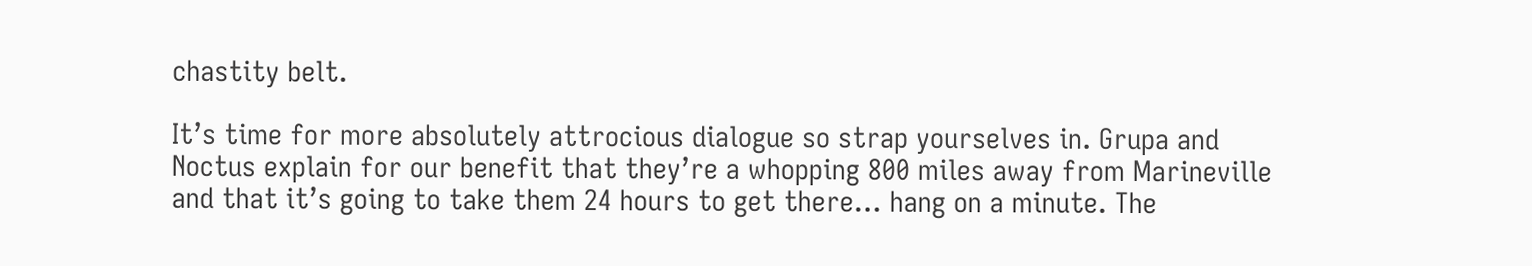chastity belt.

It’s time for more absolutely attrocious dialogue so strap yourselves in. Grupa and Noctus explain for our benefit that they’re a whopping 800 miles away from Marineville and that it’s going to take them 24 hours to get there… hang on a minute. The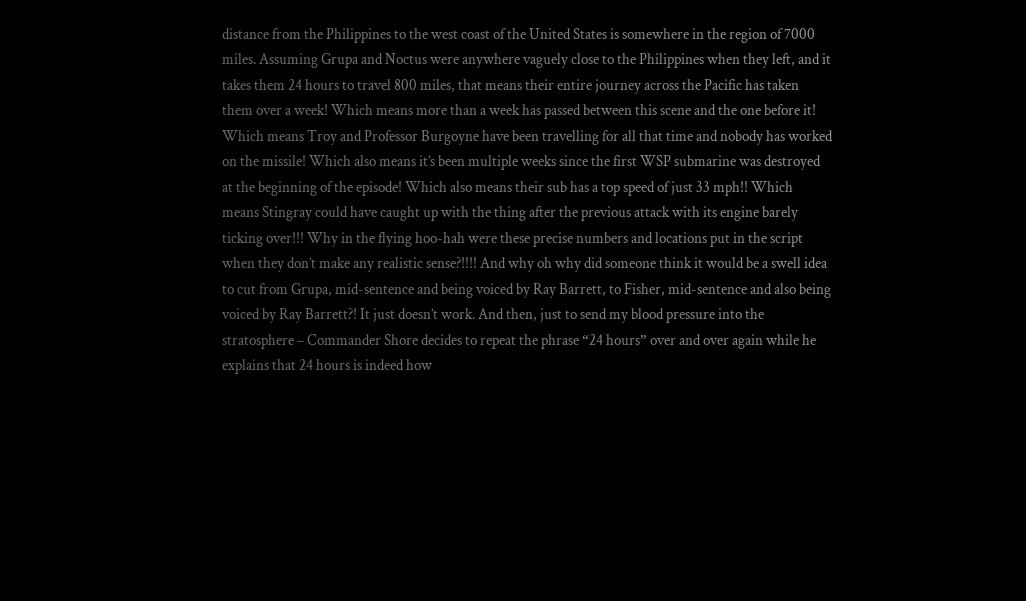distance from the Philippines to the west coast of the United States is somewhere in the region of 7000 miles. Assuming Grupa and Noctus were anywhere vaguely close to the Philippines when they left, and it takes them 24 hours to travel 800 miles, that means their entire journey across the Pacific has taken them over a week! Which means more than a week has passed between this scene and the one before it! Which means Troy and Professor Burgoyne have been travelling for all that time and nobody has worked on the missile! Which also means it’s been multiple weeks since the first WSP submarine was destroyed at the beginning of the episode! Which also means their sub has a top speed of just 33 mph!! Which means Stingray could have caught up with the thing after the previous attack with its engine barely ticking over!!! Why in the flying hoo-hah were these precise numbers and locations put in the script when they don’t make any realistic sense?!!!! And why oh why did someone think it would be a swell idea to cut from Grupa, mid-sentence and being voiced by Ray Barrett, to Fisher, mid-sentence and also being voiced by Ray Barrett?! It just doesn’t work. And then, just to send my blood pressure into the stratosphere – Commander Shore decides to repeat the phrase “24 hours” over and over again while he explains that 24 hours is indeed how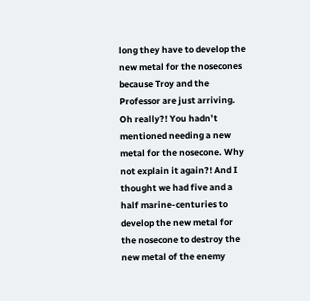long they have to develop the new metal for the nosecones because Troy and the Professor are just arriving. Oh really?! You hadn’t mentioned needing a new metal for the nosecone. Why not explain it again?! And I thought we had five and a half marine-centuries to develop the new metal for the nosecone to destroy the new metal of the enemy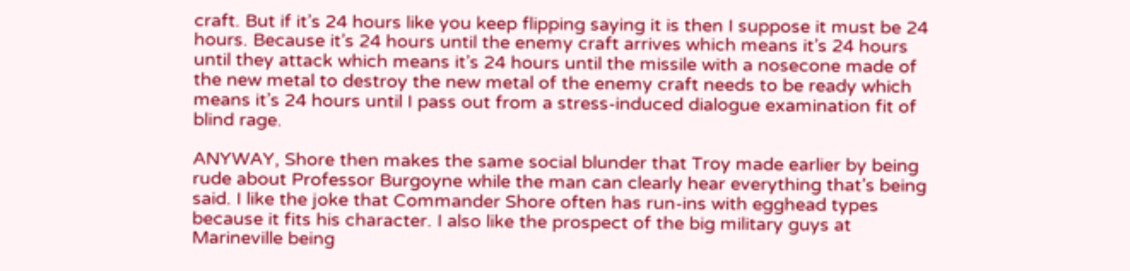craft. But if it’s 24 hours like you keep flipping saying it is then I suppose it must be 24 hours. Because it’s 24 hours until the enemy craft arrives which means it’s 24 hours until they attack which means it’s 24 hours until the missile with a nosecone made of the new metal to destroy the new metal of the enemy craft needs to be ready which means it’s 24 hours until I pass out from a stress-induced dialogue examination fit of blind rage.

ANYWAY, Shore then makes the same social blunder that Troy made earlier by being rude about Professor Burgoyne while the man can clearly hear everything that’s being said. I like the joke that Commander Shore often has run-ins with egghead types because it fits his character. I also like the prospect of the big military guys at Marineville being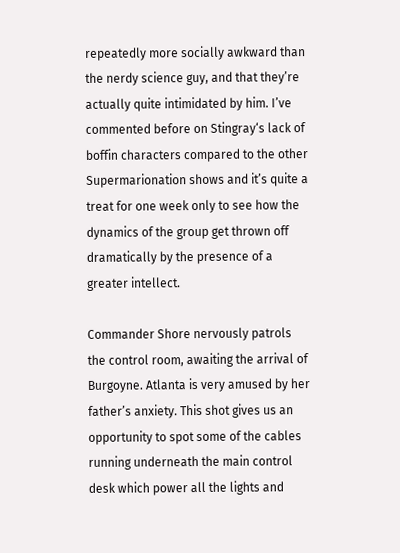repeatedly more socially awkward than the nerdy science guy, and that they’re actually quite intimidated by him. I’ve commented before on Stingray‘s lack of boffin characters compared to the other Supermarionation shows and it’s quite a treat for one week only to see how the dynamics of the group get thrown off dramatically by the presence of a greater intellect.

Commander Shore nervously patrols the control room, awaiting the arrival of Burgoyne. Atlanta is very amused by her father’s anxiety. This shot gives us an opportunity to spot some of the cables running underneath the main control desk which power all the lights and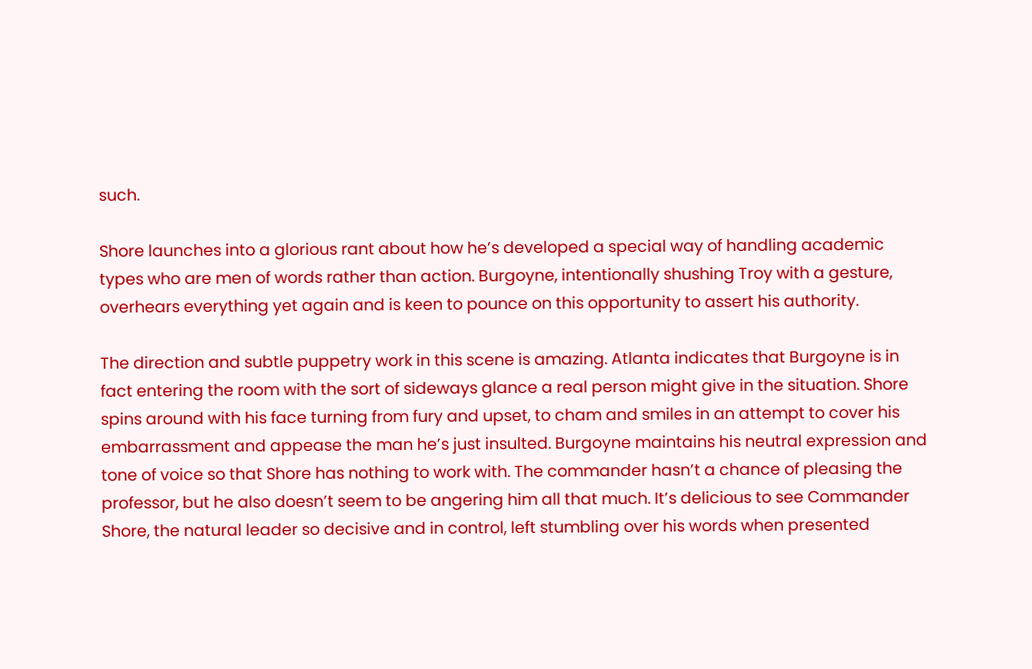such.

Shore launches into a glorious rant about how he’s developed a special way of handling academic types who are men of words rather than action. Burgoyne, intentionally shushing Troy with a gesture, overhears everything yet again and is keen to pounce on this opportunity to assert his authority.

The direction and subtle puppetry work in this scene is amazing. Atlanta indicates that Burgoyne is in fact entering the room with the sort of sideways glance a real person might give in the situation. Shore spins around with his face turning from fury and upset, to cham and smiles in an attempt to cover his embarrassment and appease the man he’s just insulted. Burgoyne maintains his neutral expression and tone of voice so that Shore has nothing to work with. The commander hasn’t a chance of pleasing the professor, but he also doesn’t seem to be angering him all that much. It’s delicious to see Commander Shore, the natural leader so decisive and in control, left stumbling over his words when presented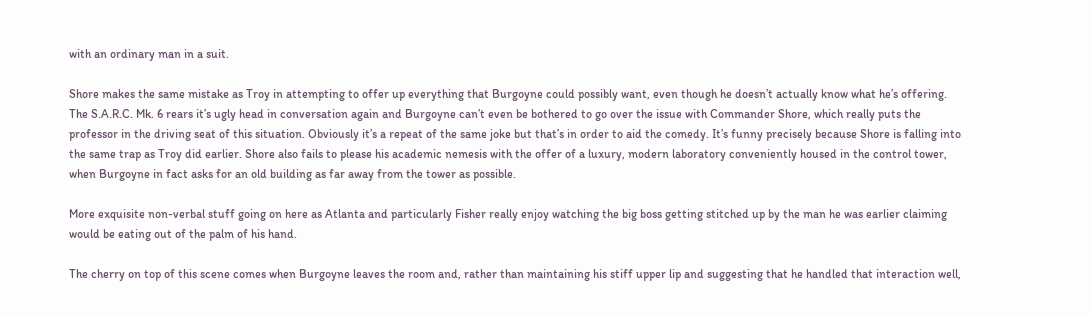with an ordinary man in a suit.

Shore makes the same mistake as Troy in attempting to offer up everything that Burgoyne could possibly want, even though he doesn’t actually know what he’s offering. The S.A.R.C. Mk. 6 rears it’s ugly head in conversation again and Burgoyne can’t even be bothered to go over the issue with Commander Shore, which really puts the professor in the driving seat of this situation. Obviously it’s a repeat of the same joke but that’s in order to aid the comedy. It’s funny precisely because Shore is falling into the same trap as Troy did earlier. Shore also fails to please his academic nemesis with the offer of a luxury, modern laboratory conveniently housed in the control tower, when Burgoyne in fact asks for an old building as far away from the tower as possible.

More exquisite non-verbal stuff going on here as Atlanta and particularly Fisher really enjoy watching the big boss getting stitched up by the man he was earlier claiming would be eating out of the palm of his hand.

The cherry on top of this scene comes when Burgoyne leaves the room and, rather than maintaining his stiff upper lip and suggesting that he handled that interaction well,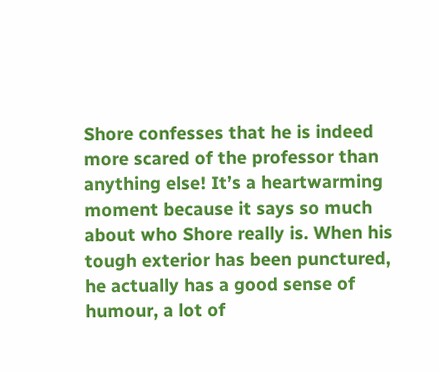Shore confesses that he is indeed more scared of the professor than anything else! It’s a heartwarming moment because it says so much about who Shore really is. When his tough exterior has been punctured, he actually has a good sense of humour, a lot of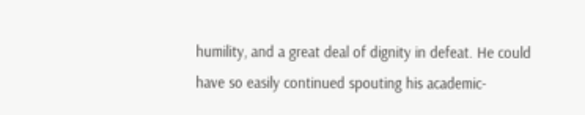humility, and a great deal of dignity in defeat. He could have so easily continued spouting his academic-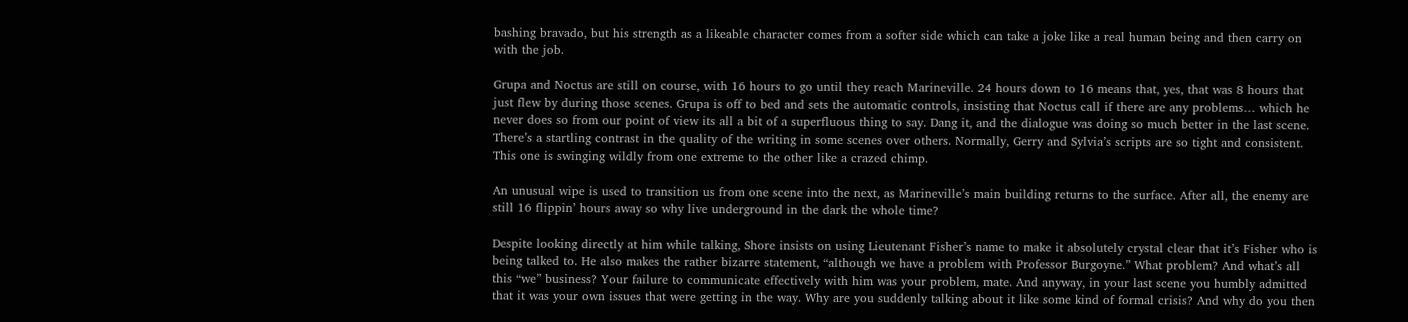bashing bravado, but his strength as a likeable character comes from a softer side which can take a joke like a real human being and then carry on with the job.

Grupa and Noctus are still on course, with 16 hours to go until they reach Marineville. 24 hours down to 16 means that, yes, that was 8 hours that just flew by during those scenes. Grupa is off to bed and sets the automatic controls, insisting that Noctus call if there are any problems… which he never does so from our point of view its all a bit of a superfluous thing to say. Dang it, and the dialogue was doing so much better in the last scene. There’s a startling contrast in the quality of the writing in some scenes over others. Normally, Gerry and Sylvia’s scripts are so tight and consistent. This one is swinging wildly from one extreme to the other like a crazed chimp.

An unusual wipe is used to transition us from one scene into the next, as Marineville’s main building returns to the surface. After all, the enemy are still 16 flippin’ hours away so why live underground in the dark the whole time?

Despite looking directly at him while talking, Shore insists on using Lieutenant Fisher’s name to make it absolutely crystal clear that it’s Fisher who is being talked to. He also makes the rather bizarre statement, “although we have a problem with Professor Burgoyne.” What problem? And what’s all this “we” business? Your failure to communicate effectively with him was your problem, mate. And anyway, in your last scene you humbly admitted that it was your own issues that were getting in the way. Why are you suddenly talking about it like some kind of formal crisis? And why do you then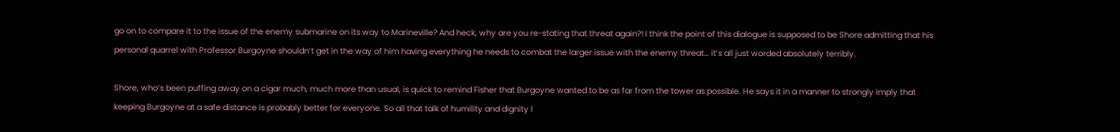go on to compare it to the issue of the enemy submarine on its way to Marineville? And heck, why are you re-stating that threat again?! I think the point of this dialogue is supposed to be Shore admitting that his personal quarrel with Professor Burgoyne shouldn’t get in the way of him having everything he needs to combat the larger issue with the enemy threat… it’s all just worded absolutely terribly.

Shore, who’s been puffing away on a cigar much, much more than usual, is quick to remind Fisher that Burgoyne wanted to be as far from the tower as possible. He says it in a manner to strongly imply that keeping Burgoyne at a safe distance is probably better for everyone. So all that talk of humility and dignity I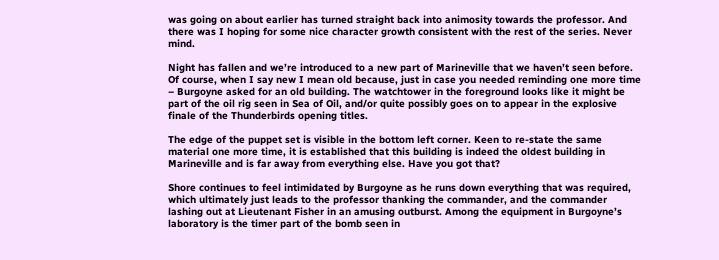was going on about earlier has turned straight back into animosity towards the professor. And there was I hoping for some nice character growth consistent with the rest of the series. Never mind.

Night has fallen and we’re introduced to a new part of Marineville that we haven’t seen before. Of course, when I say new I mean old because, just in case you needed reminding one more time – Burgoyne asked for an old building. The watchtower in the foreground looks like it might be part of the oil rig seen in Sea of Oil, and/or quite possibly goes on to appear in the explosive finale of the Thunderbirds opening titles.

The edge of the puppet set is visible in the bottom left corner. Keen to re-state the same material one more time, it is established that this building is indeed the oldest building in Marineville and is far away from everything else. Have you got that?

Shore continues to feel intimidated by Burgoyne as he runs down everything that was required, which ultimately just leads to the professor thanking the commander, and the commander lashing out at Lieutenant Fisher in an amusing outburst. Among the equipment in Burgoyne’s laboratory is the timer part of the bomb seen in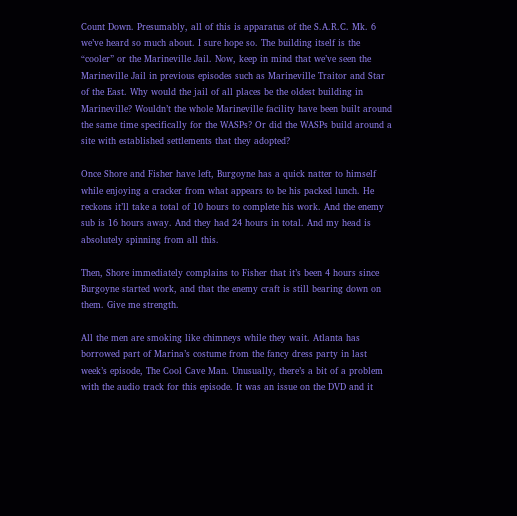Count Down. Presumably, all of this is apparatus of the S.A.R.C. Mk. 6 we’ve heard so much about. I sure hope so. The building itself is the “cooler” or the Marineville Jail. Now, keep in mind that we’ve seen the Marineville Jail in previous episodes such as Marineville Traitor and Star of the East. Why would the jail of all places be the oldest building in Marineville? Wouldn’t the whole Marineville facility have been built around the same time specifically for the WASPs? Or did the WASPs build around a site with established settlements that they adopted?

Once Shore and Fisher have left, Burgoyne has a quick natter to himself while enjoying a cracker from what appears to be his packed lunch. He reckons it’ll take a total of 10 hours to complete his work. And the enemy sub is 16 hours away. And they had 24 hours in total. And my head is absolutely spinning from all this.

Then, Shore immediately complains to Fisher that it’s been 4 hours since Burgoyne started work, and that the enemy craft is still bearing down on them. Give me strength.

All the men are smoking like chimneys while they wait. Atlanta has borrowed part of Marina’s costume from the fancy dress party in last week’s episode, The Cool Cave Man. Unusually, there’s a bit of a problem with the audio track for this episode. It was an issue on the DVD and it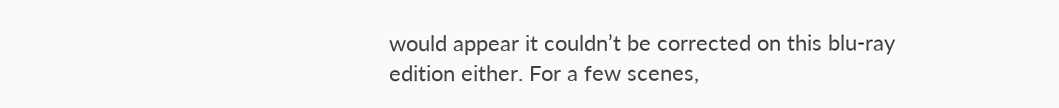would appear it couldn’t be corrected on this blu-ray edition either. For a few scenes,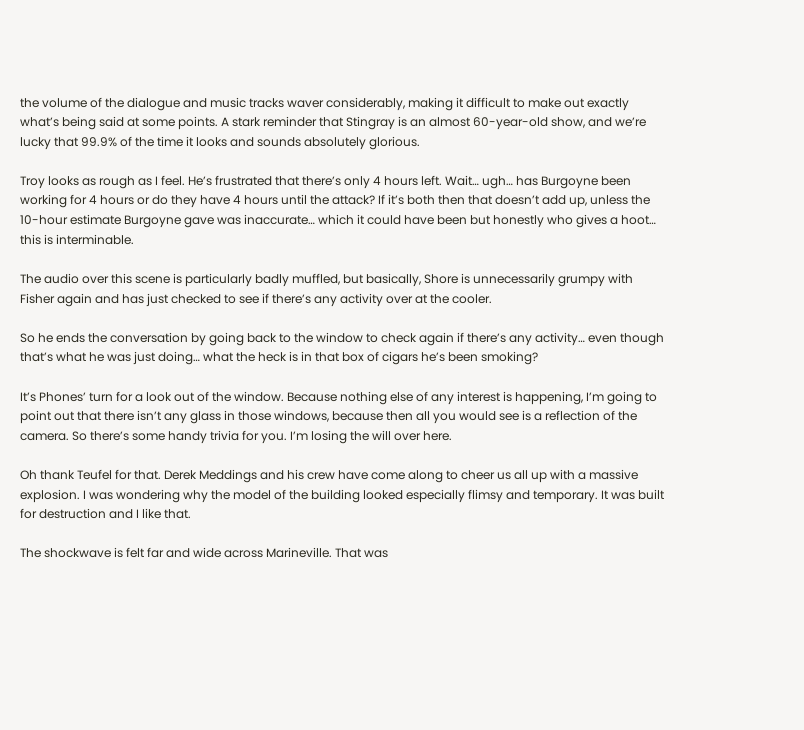the volume of the dialogue and music tracks waver considerably, making it difficult to make out exactly what’s being said at some points. A stark reminder that Stingray is an almost 60-year-old show, and we’re lucky that 99.9% of the time it looks and sounds absolutely glorious.

Troy looks as rough as I feel. He’s frustrated that there’s only 4 hours left. Wait… ugh… has Burgoyne been working for 4 hours or do they have 4 hours until the attack? If it’s both then that doesn’t add up, unless the 10-hour estimate Burgoyne gave was inaccurate… which it could have been but honestly who gives a hoot… this is interminable.

The audio over this scene is particularly badly muffled, but basically, Shore is unnecessarily grumpy with Fisher again and has just checked to see if there’s any activity over at the cooler.

So he ends the conversation by going back to the window to check again if there’s any activity… even though that’s what he was just doing… what the heck is in that box of cigars he’s been smoking?

It’s Phones’ turn for a look out of the window. Because nothing else of any interest is happening, I’m going to point out that there isn’t any glass in those windows, because then all you would see is a reflection of the camera. So there’s some handy trivia for you. I’m losing the will over here.

Oh thank Teufel for that. Derek Meddings and his crew have come along to cheer us all up with a massive explosion. I was wondering why the model of the building looked especially flimsy and temporary. It was built for destruction and I like that.

The shockwave is felt far and wide across Marineville. That was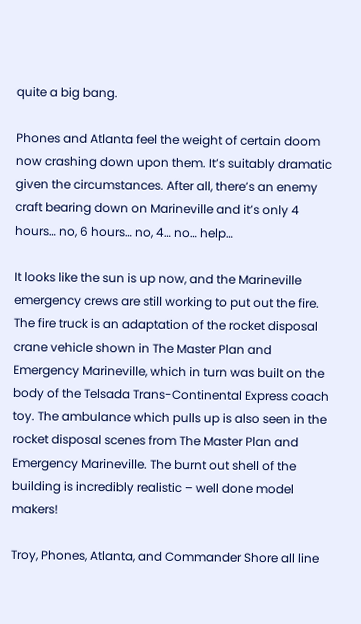quite a big bang.

Phones and Atlanta feel the weight of certain doom now crashing down upon them. It’s suitably dramatic given the circumstances. After all, there’s an enemy craft bearing down on Marineville and it’s only 4 hours… no, 6 hours… no, 4… no… help…

It looks like the sun is up now, and the Marineville emergency crews are still working to put out the fire. The fire truck is an adaptation of the rocket disposal crane vehicle shown in The Master Plan and Emergency Marineville, which in turn was built on the body of the Telsada Trans-Continental Express coach toy. The ambulance which pulls up is also seen in the rocket disposal scenes from The Master Plan and Emergency Marineville. The burnt out shell of the building is incredibly realistic – well done model makers!

Troy, Phones, Atlanta, and Commander Shore all line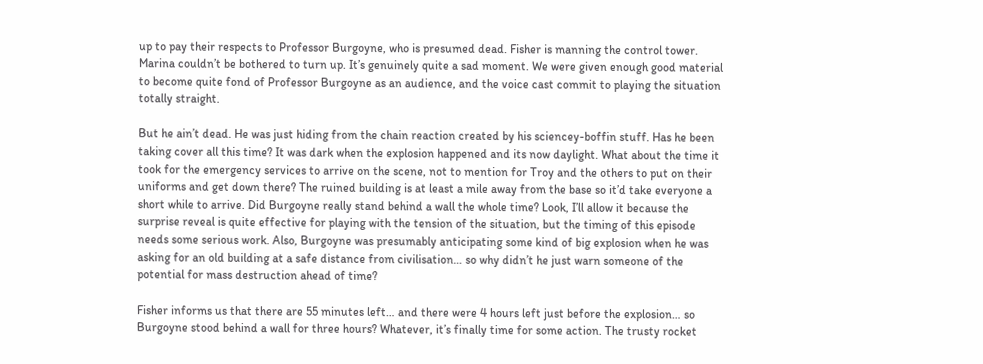up to pay their respects to Professor Burgoyne, who is presumed dead. Fisher is manning the control tower. Marina couldn’t be bothered to turn up. It’s genuinely quite a sad moment. We were given enough good material to become quite fond of Professor Burgoyne as an audience, and the voice cast commit to playing the situation totally straight.

But he ain’t dead. He was just hiding from the chain reaction created by his sciencey-boffin stuff. Has he been taking cover all this time? It was dark when the explosion happened and its now daylight. What about the time it took for the emergency services to arrive on the scene, not to mention for Troy and the others to put on their uniforms and get down there? The ruined building is at least a mile away from the base so it’d take everyone a short while to arrive. Did Burgoyne really stand behind a wall the whole time? Look, I’ll allow it because the surprise reveal is quite effective for playing with the tension of the situation, but the timing of this episode needs some serious work. Also, Burgoyne was presumably anticipating some kind of big explosion when he was asking for an old building at a safe distance from civilisation… so why didn’t he just warn someone of the potential for mass destruction ahead of time?

Fisher informs us that there are 55 minutes left… and there were 4 hours left just before the explosion… so Burgoyne stood behind a wall for three hours? Whatever, it’s finally time for some action. The trusty rocket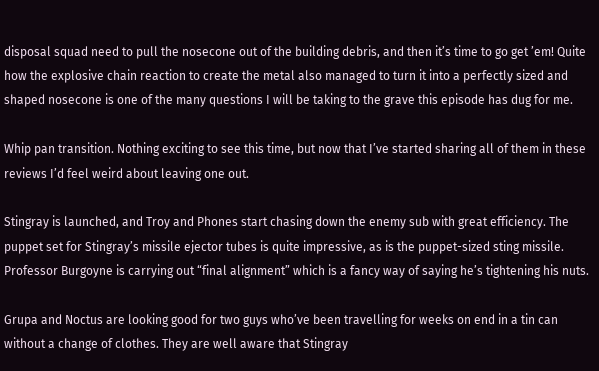disposal squad need to pull the nosecone out of the building debris, and then it’s time to go get ’em! Quite how the explosive chain reaction to create the metal also managed to turn it into a perfectly sized and shaped nosecone is one of the many questions I will be taking to the grave this episode has dug for me.

Whip pan transition. Nothing exciting to see this time, but now that I’ve started sharing all of them in these reviews I’d feel weird about leaving one out.

Stingray is launched, and Troy and Phones start chasing down the enemy sub with great efficiency. The puppet set for Stingray’s missile ejector tubes is quite impressive, as is the puppet-sized sting missile. Professor Burgoyne is carrying out “final alignment” which is a fancy way of saying he’s tightening his nuts.

Grupa and Noctus are looking good for two guys who’ve been travelling for weeks on end in a tin can without a change of clothes. They are well aware that Stingray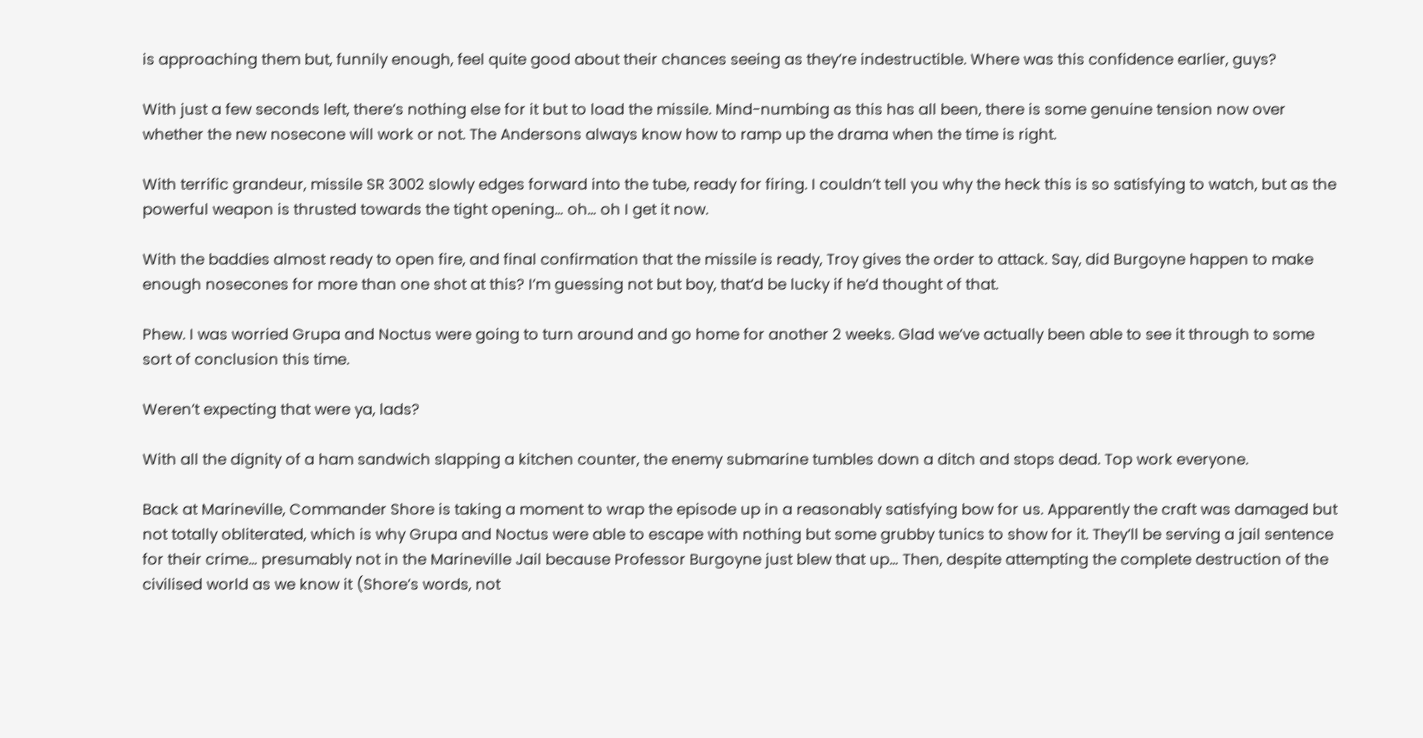is approaching them but, funnily enough, feel quite good about their chances seeing as they’re indestructible. Where was this confidence earlier, guys?

With just a few seconds left, there’s nothing else for it but to load the missile. Mind-numbing as this has all been, there is some genuine tension now over whether the new nosecone will work or not. The Andersons always know how to ramp up the drama when the time is right.

With terrific grandeur, missile SR 3002 slowly edges forward into the tube, ready for firing. I couldn’t tell you why the heck this is so satisfying to watch, but as the powerful weapon is thrusted towards the tight opening… oh… oh I get it now.

With the baddies almost ready to open fire, and final confirmation that the missile is ready, Troy gives the order to attack. Say, did Burgoyne happen to make enough nosecones for more than one shot at this? I’m guessing not but boy, that’d be lucky if he’d thought of that.

Phew. I was worried Grupa and Noctus were going to turn around and go home for another 2 weeks. Glad we’ve actually been able to see it through to some sort of conclusion this time.

Weren’t expecting that were ya, lads?

With all the dignity of a ham sandwich slapping a kitchen counter, the enemy submarine tumbles down a ditch and stops dead. Top work everyone.

Back at Marineville, Commander Shore is taking a moment to wrap the episode up in a reasonably satisfying bow for us. Apparently the craft was damaged but not totally obliterated, which is why Grupa and Noctus were able to escape with nothing but some grubby tunics to show for it. They’ll be serving a jail sentence for their crime… presumably not in the Marineville Jail because Professor Burgoyne just blew that up… Then, despite attempting the complete destruction of the civilised world as we know it (Shore’s words, not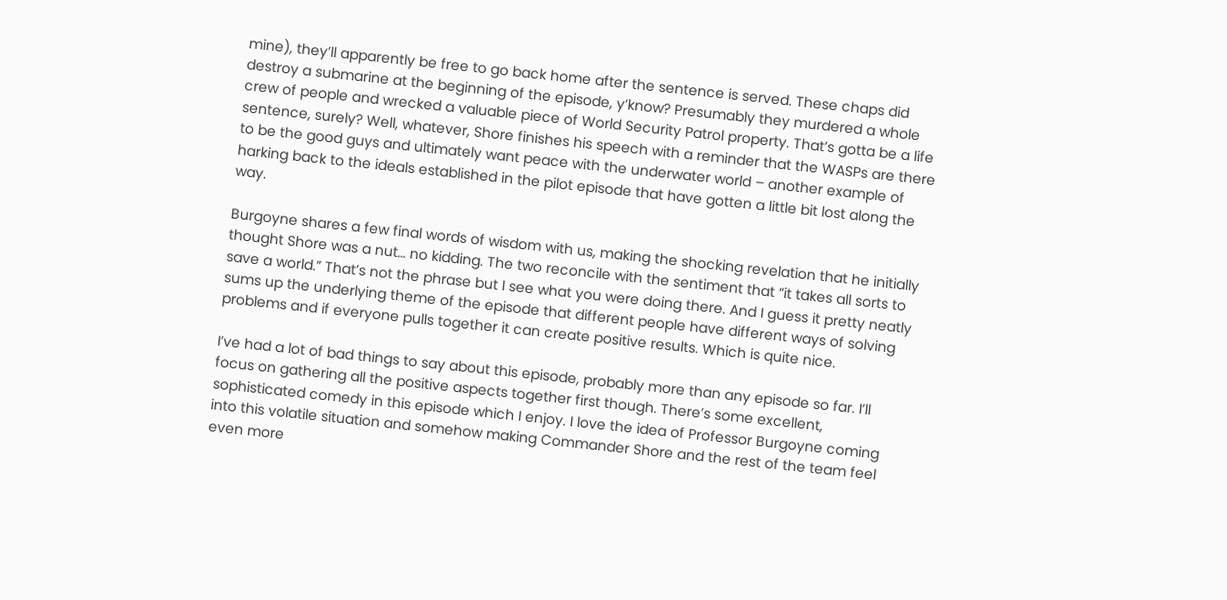mine), they’ll apparently be free to go back home after the sentence is served. These chaps did destroy a submarine at the beginning of the episode, y’know? Presumably they murdered a whole crew of people and wrecked a valuable piece of World Security Patrol property. That’s gotta be a life sentence, surely? Well, whatever, Shore finishes his speech with a reminder that the WASPs are there to be the good guys and ultimately want peace with the underwater world – another example of harking back to the ideals established in the pilot episode that have gotten a little bit lost along the way.

Burgoyne shares a few final words of wisdom with us, making the shocking revelation that he initially thought Shore was a nut… no kidding. The two reconcile with the sentiment that “it takes all sorts to save a world.” That’s not the phrase but I see what you were doing there. And I guess it pretty neatly sums up the underlying theme of the episode that different people have different ways of solving problems and if everyone pulls together it can create positive results. Which is quite nice.

I’ve had a lot of bad things to say about this episode, probably more than any episode so far. I’ll focus on gathering all the positive aspects together first though. There’s some excellent, sophisticated comedy in this episode which I enjoy. I love the idea of Professor Burgoyne coming into this volatile situation and somehow making Commander Shore and the rest of the team feel even more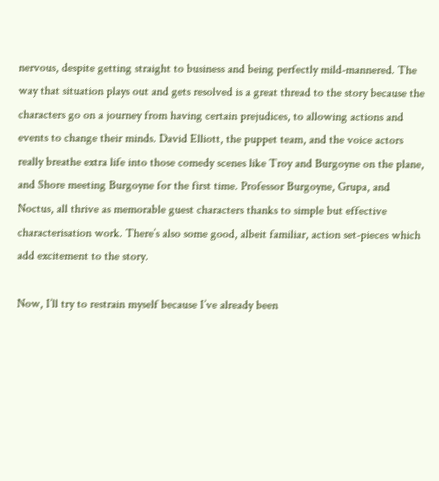nervous, despite getting straight to business and being perfectly mild-mannered. The way that situation plays out and gets resolved is a great thread to the story because the characters go on a journey from having certain prejudices, to allowing actions and events to change their minds. David Elliott, the puppet team, and the voice actors really breathe extra life into those comedy scenes like Troy and Burgoyne on the plane, and Shore meeting Burgoyne for the first time. Professor Burgoyne, Grupa, and Noctus, all thrive as memorable guest characters thanks to simple but effective characterisation work. There’s also some good, albeit familiar, action set-pieces which add excitement to the story.

Now, I’ll try to restrain myself because I’ve already been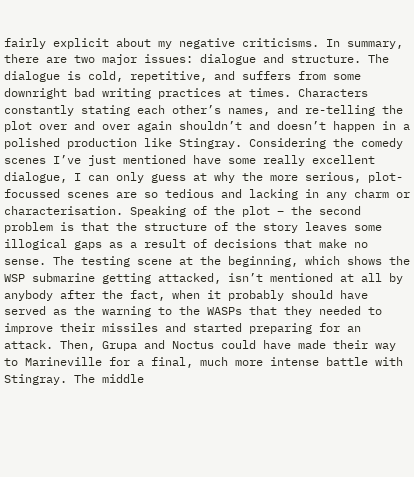fairly explicit about my negative criticisms. In summary, there are two major issues: dialogue and structure. The dialogue is cold, repetitive, and suffers from some downright bad writing practices at times. Characters constantly stating each other’s names, and re-telling the plot over and over again shouldn’t and doesn’t happen in a polished production like Stingray. Considering the comedy scenes I’ve just mentioned have some really excellent dialogue, I can only guess at why the more serious, plot-focussed scenes are so tedious and lacking in any charm or characterisation. Speaking of the plot – the second problem is that the structure of the story leaves some illogical gaps as a result of decisions that make no sense. The testing scene at the beginning, which shows the WSP submarine getting attacked, isn’t mentioned at all by anybody after the fact, when it probably should have served as the warning to the WASPs that they needed to improve their missiles and started preparing for an attack. Then, Grupa and Noctus could have made their way to Marineville for a final, much more intense battle with Stingray. The middle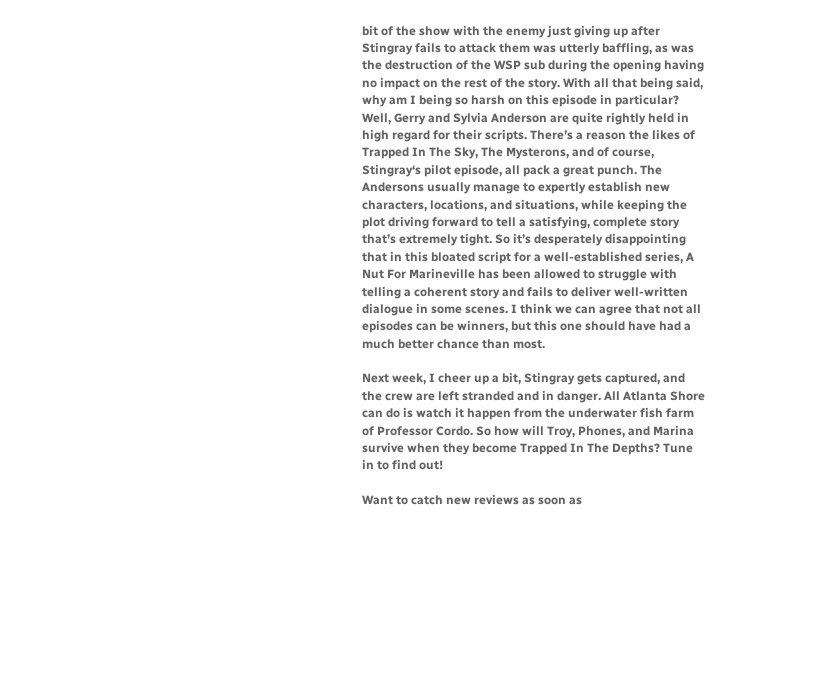bit of the show with the enemy just giving up after Stingray fails to attack them was utterly baffling, as was the destruction of the WSP sub during the opening having no impact on the rest of the story. With all that being said, why am I being so harsh on this episode in particular? Well, Gerry and Sylvia Anderson are quite rightly held in high regard for their scripts. There’s a reason the likes of Trapped In The Sky, The Mysterons, and of course, Stingray‘s pilot episode, all pack a great punch. The Andersons usually manage to expertly establish new characters, locations, and situations, while keeping the plot driving forward to tell a satisfying, complete story that’s extremely tight. So it’s desperately disappointing that in this bloated script for a well-established series, A Nut For Marineville has been allowed to struggle with telling a coherent story and fails to deliver well-written dialogue in some scenes. I think we can agree that not all episodes can be winners, but this one should have had a much better chance than most.

Next week, I cheer up a bit, Stingray gets captured, and the crew are left stranded and in danger. All Atlanta Shore can do is watch it happen from the underwater fish farm of Professor Cordo. So how will Troy, Phones, and Marina survive when they become Trapped In The Depths? Tune in to find out!

Want to catch new reviews as soon as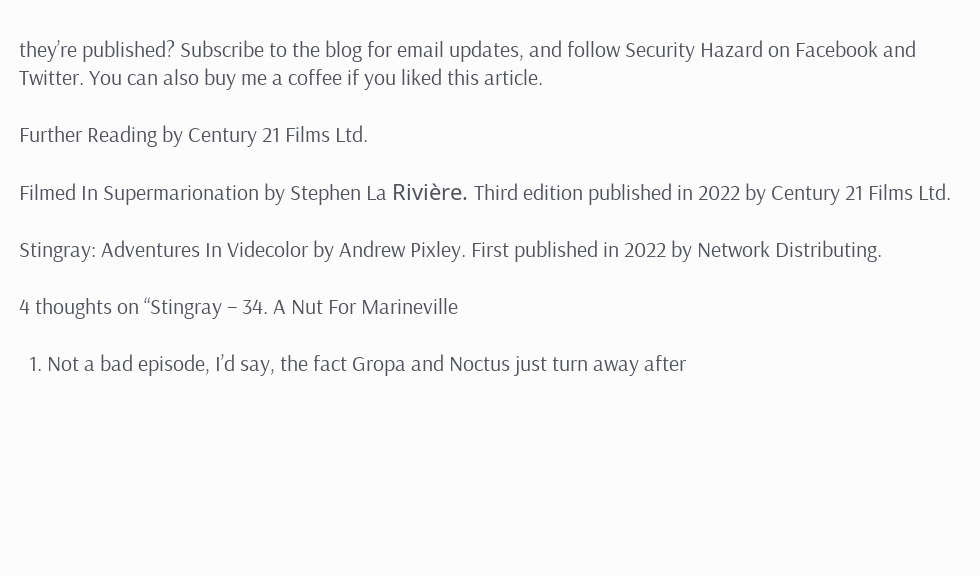they’re published? Subscribe to the blog for email updates, and follow Security Hazard on Facebook and Twitter. You can also buy me a coffee if you liked this article.

Further Reading by Century 21 Films Ltd.

Filmed In Supermarionation by Stephen La Rivière. Third edition published in 2022 by Century 21 Films Ltd.

Stingray: Adventures In Videcolor by Andrew Pixley. First published in 2022 by Network Distributing.

4 thoughts on “Stingray – 34. A Nut For Marineville

  1. Not a bad episode, I’d say, the fact Gropa and Noctus just turn away after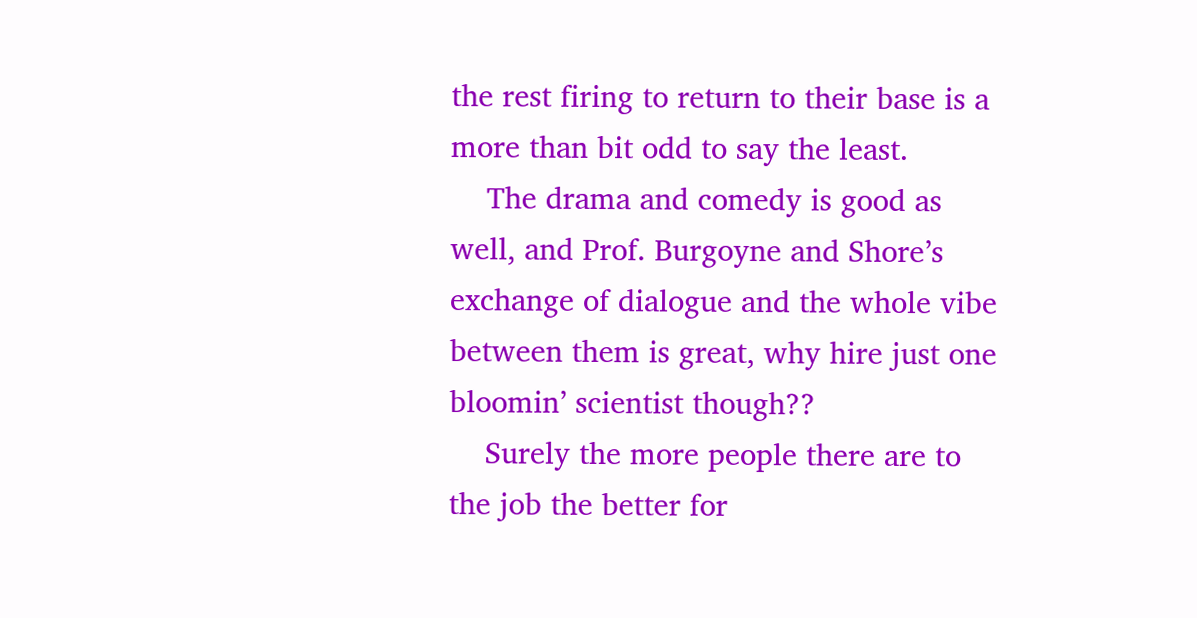the rest firing to return to their base is a more than bit odd to say the least.
    The drama and comedy is good as well, and Prof. Burgoyne and Shore’s exchange of dialogue and the whole vibe between them is great, why hire just one bloomin’ scientist though??
    Surely the more people there are to the job the better for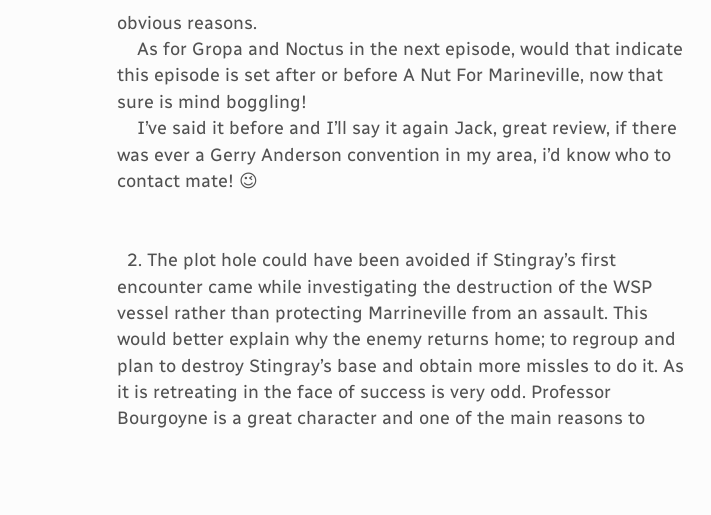obvious reasons.
    As for Gropa and Noctus in the next episode, would that indicate this episode is set after or before A Nut For Marineville, now that sure is mind boggling!
    I’ve said it before and I’ll say it again Jack, great review, if there was ever a Gerry Anderson convention in my area, i’d know who to contact mate! 😉


  2. The plot hole could have been avoided if Stingray’s first encounter came while investigating the destruction of the WSP vessel rather than protecting Marrineville from an assault. This would better explain why the enemy returns home; to regroup and plan to destroy Stingray’s base and obtain more missles to do it. As it is retreating in the face of success is very odd. Professor Bourgoyne is a great character and one of the main reasons to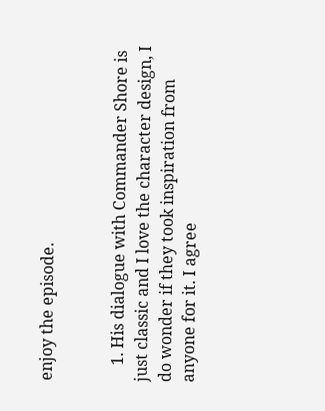enjoy the episode.


    1. His dialogue with Commander Shore is just classic and I love the character design, I do wonder if they took inspiration from anyone for it. I agree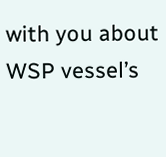with you about WSP vessel’s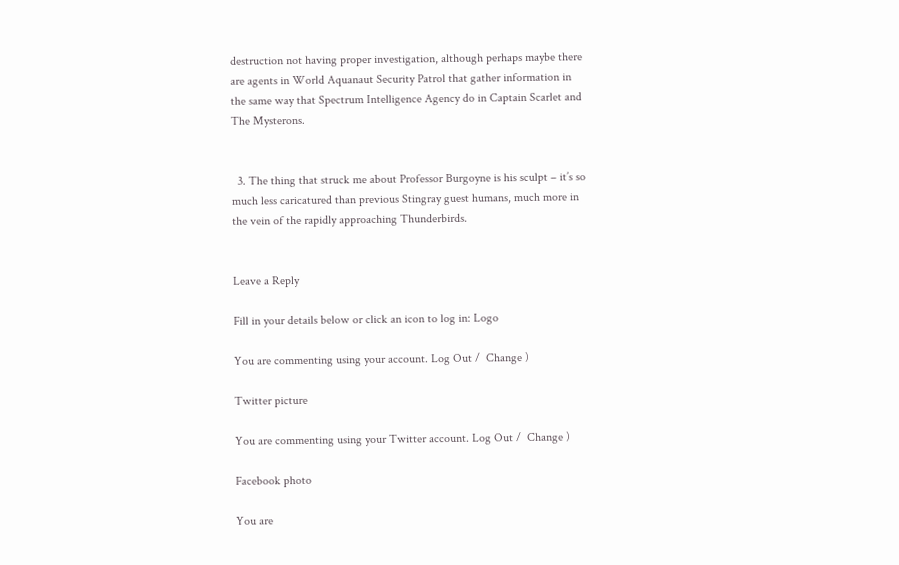destruction not having proper investigation, although perhaps maybe there are agents in World Aquanaut Security Patrol that gather information in the same way that Spectrum Intelligence Agency do in Captain Scarlet and The Mysterons.


  3. The thing that struck me about Professor Burgoyne is his sculpt – it’s so much less caricatured than previous Stingray guest humans, much more in the vein of the rapidly approaching Thunderbirds.


Leave a Reply

Fill in your details below or click an icon to log in: Logo

You are commenting using your account. Log Out /  Change )

Twitter picture

You are commenting using your Twitter account. Log Out /  Change )

Facebook photo

You are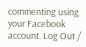commenting using your Facebook account. Log Out /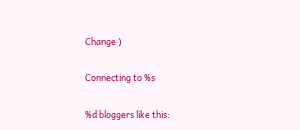Change )

Connecting to %s

%d bloggers like this: